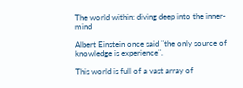The world within: diving deep into the inner-mind

Albert Einstein once said ¨the only source of knowledge is experience¨.

This world is full of a vast array of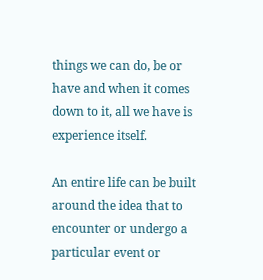things we can do, be or have and when it comes down to it, all we have is experience itself.

An entire life can be built around the idea that to encounter or undergo a particular event or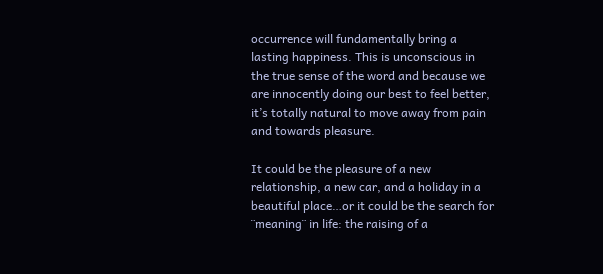occurrence will fundamentally bring a lasting happiness. This is unconscious in the true sense of the word and because we are innocently doing our best to feel better, it’s totally natural to move away from pain and towards pleasure.

It could be the pleasure of a new relationship, a new car, and a holiday in a beautiful place…or it could be the search for ¨meaning¨ in life: the raising of a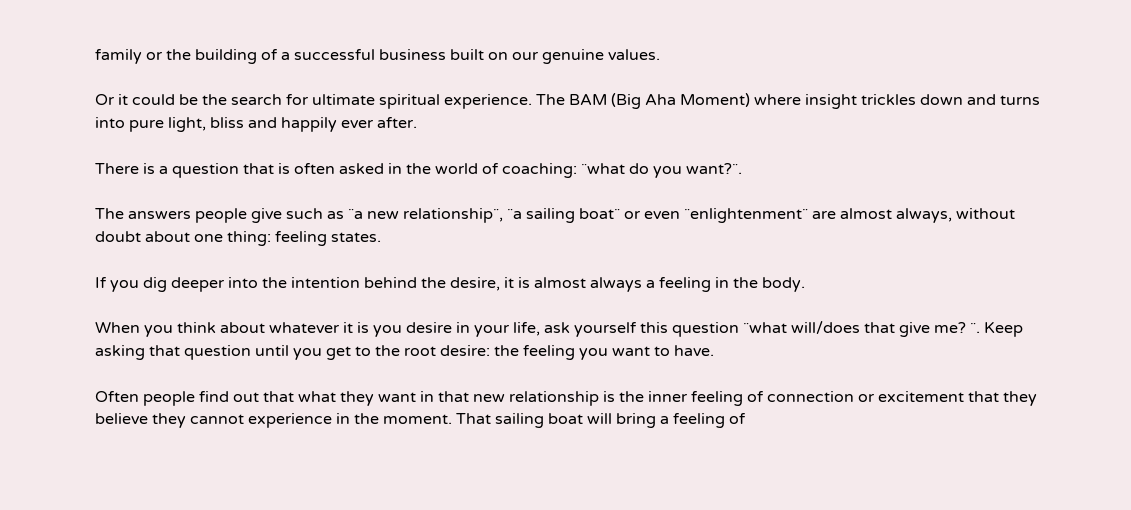family or the building of a successful business built on our genuine values.

Or it could be the search for ultimate spiritual experience. The BAM (Big Aha Moment) where insight trickles down and turns into pure light, bliss and happily ever after.

There is a question that is often asked in the world of coaching: ¨what do you want?¨.

The answers people give such as ¨a new relationship¨, ¨a sailing boat¨ or even ¨enlightenment¨ are almost always, without doubt about one thing: feeling states.

If you dig deeper into the intention behind the desire, it is almost always a feeling in the body.

When you think about whatever it is you desire in your life, ask yourself this question ¨what will/does that give me? ¨. Keep asking that question until you get to the root desire: the feeling you want to have.

Often people find out that what they want in that new relationship is the inner feeling of connection or excitement that they believe they cannot experience in the moment. That sailing boat will bring a feeling of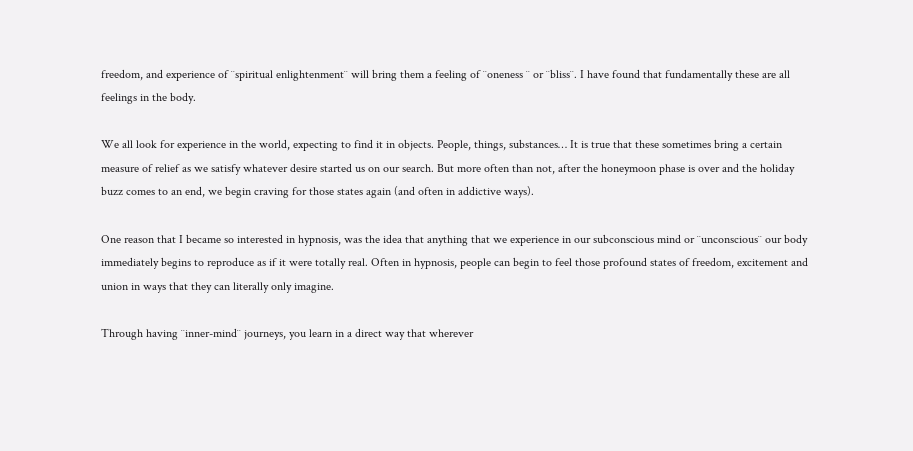freedom, and experience of ¨spiritual enlightenment¨ will bring them a feeling of ¨oneness ¨ or ¨bliss¨. I have found that fundamentally these are all feelings in the body.

We all look for experience in the world, expecting to find it in objects. People, things, substances… It is true that these sometimes bring a certain measure of relief as we satisfy whatever desire started us on our search. But more often than not, after the honeymoon phase is over and the holiday buzz comes to an end, we begin craving for those states again (and often in addictive ways).

One reason that I became so interested in hypnosis, was the idea that anything that we experience in our subconscious mind or ¨unconscious¨ our body immediately begins to reproduce as if it were totally real. Often in hypnosis, people can begin to feel those profound states of freedom, excitement and union in ways that they can literally only imagine.

Through having ¨inner-mind¨ journeys, you learn in a direct way that wherever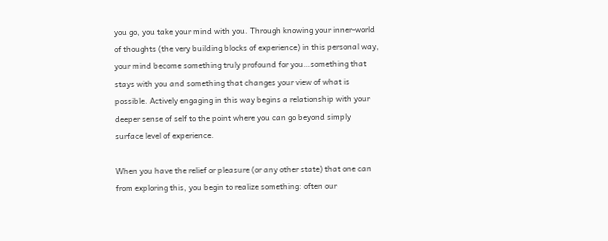you go, you take your mind with you. Through knowing your inner-world of thoughts (the very building blocks of experience) in this personal way, your mind become something truly profound for you…something that stays with you and something that changes your view of what is possible. Actively engaging in this way begins a relationship with your deeper sense of self to the point where you can go beyond simply surface level of experience.

When you have the relief or pleasure (or any other state) that one can from exploring this, you begin to realize something: often our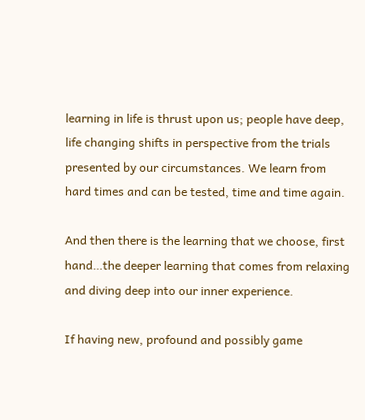learning in life is thrust upon us; people have deep, life changing shifts in perspective from the trials presented by our circumstances. We learn from hard times and can be tested, time and time again.

And then there is the learning that we choose, first hand…the deeper learning that comes from relaxing and diving deep into our inner experience.

If having new, profound and possibly game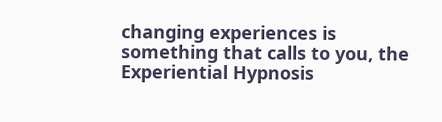changing experiences is something that calls to you, the Experiential Hypnosis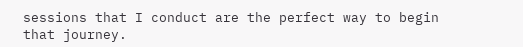sessions that I conduct are the perfect way to begin that journey.